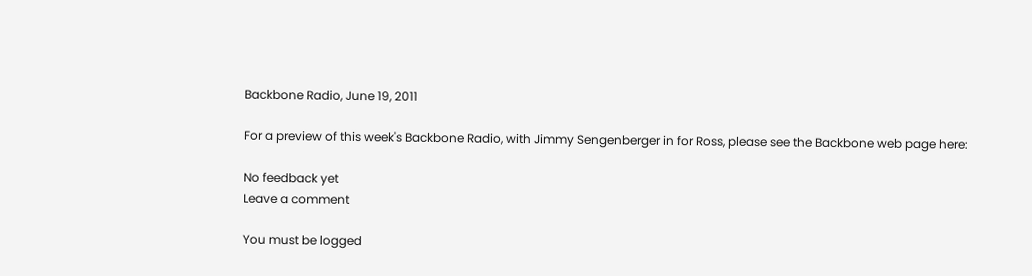Backbone Radio, June 19, 2011

For a preview of this week's Backbone Radio, with Jimmy Sengenberger in for Ross, please see the Backbone web page here:

No feedback yet
Leave a comment

You must be logged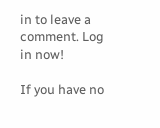in to leave a comment. Log in now!

If you have no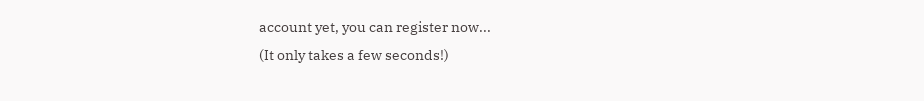account yet, you can register now...
(It only takes a few seconds!)